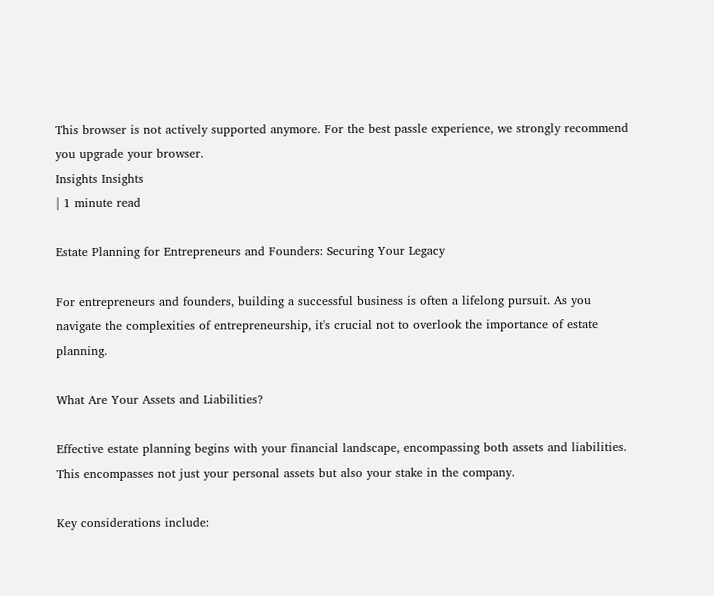This browser is not actively supported anymore. For the best passle experience, we strongly recommend you upgrade your browser.
Insights Insights
| 1 minute read

Estate Planning for Entrepreneurs and Founders: Securing Your Legacy

For entrepreneurs and founders, building a successful business is often a lifelong pursuit. As you navigate the complexities of entrepreneurship, it's crucial not to overlook the importance of estate planning.

What Are Your Assets and Liabilities?

Effective estate planning begins with your financial landscape, encompassing both assets and liabilities. This encompasses not just your personal assets but also your stake in the company.

Key considerations include: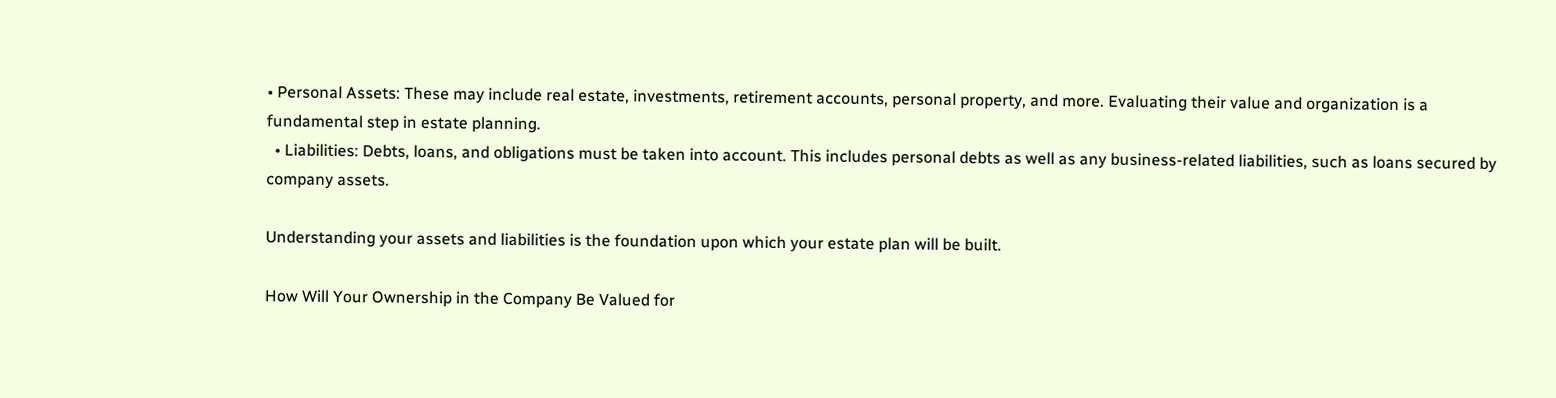• Personal Assets: These may include real estate, investments, retirement accounts, personal property, and more. Evaluating their value and organization is a fundamental step in estate planning.
  • Liabilities: Debts, loans, and obligations must be taken into account. This includes personal debts as well as any business-related liabilities, such as loans secured by company assets.

Understanding your assets and liabilities is the foundation upon which your estate plan will be built.

How Will Your Ownership in the Company Be Valued for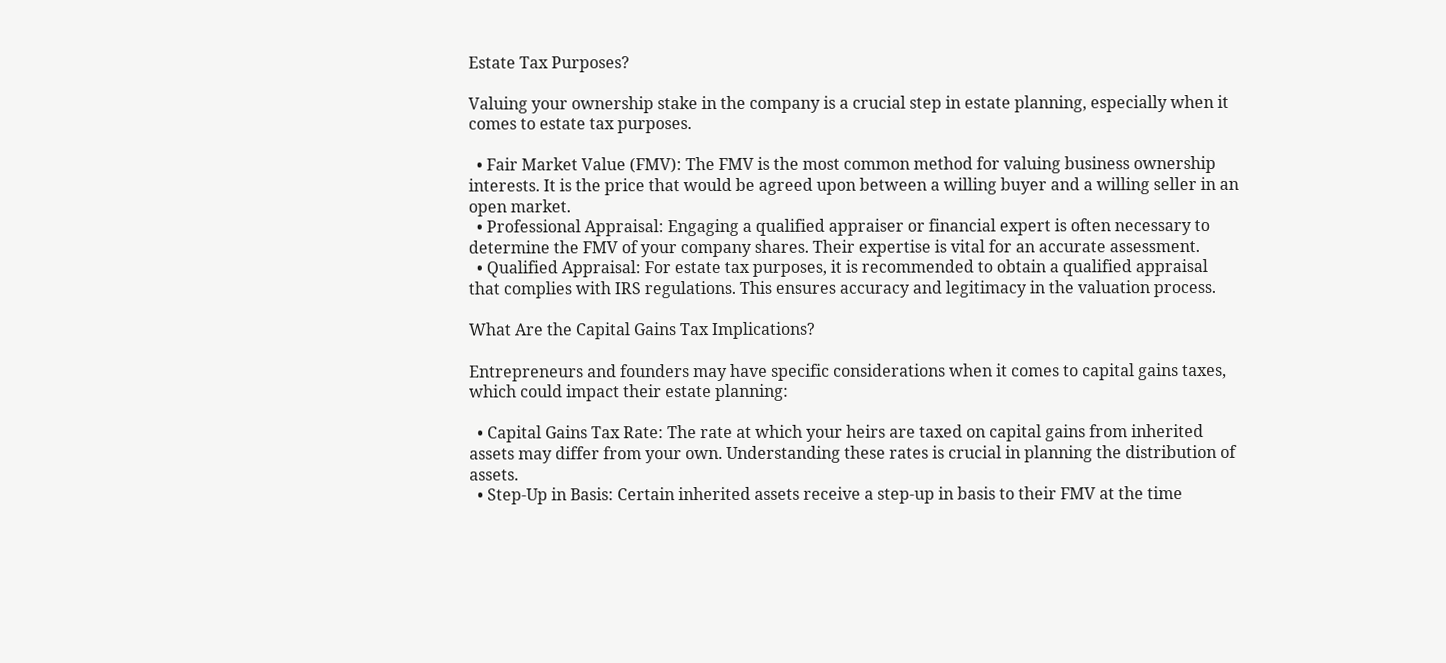Estate Tax Purposes?

Valuing your ownership stake in the company is a crucial step in estate planning, especially when it comes to estate tax purposes.

  • Fair Market Value (FMV): The FMV is the most common method for valuing business ownership interests. It is the price that would be agreed upon between a willing buyer and a willing seller in an open market.
  • Professional Appraisal: Engaging a qualified appraiser or financial expert is often necessary to determine the FMV of your company shares. Their expertise is vital for an accurate assessment.
  • Qualified Appraisal: For estate tax purposes, it is recommended to obtain a qualified appraisal that complies with IRS regulations. This ensures accuracy and legitimacy in the valuation process.

What Are the Capital Gains Tax Implications?

Entrepreneurs and founders may have specific considerations when it comes to capital gains taxes, which could impact their estate planning:

  • Capital Gains Tax Rate: The rate at which your heirs are taxed on capital gains from inherited assets may differ from your own. Understanding these rates is crucial in planning the distribution of assets.
  • Step-Up in Basis: Certain inherited assets receive a step-up in basis to their FMV at the time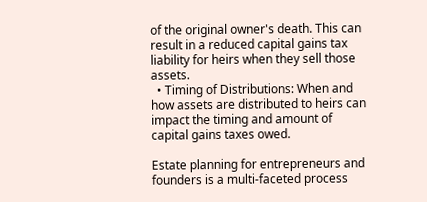of the original owner's death. This can result in a reduced capital gains tax liability for heirs when they sell those assets.
  • Timing of Distributions: When and how assets are distributed to heirs can impact the timing and amount of capital gains taxes owed.

Estate planning for entrepreneurs and founders is a multi-faceted process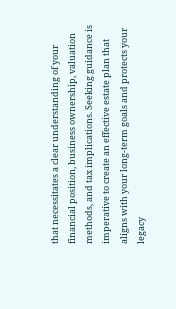that necessitates a clear understanding of your financial position, business ownership, valuation methods, and tax implications. Seeking guidance is imperative to create an effective estate plan that aligns with your long-term goals and protects your legacy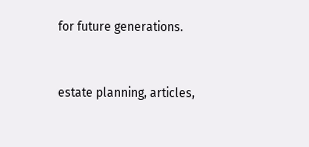for future generations.


estate planning, articles,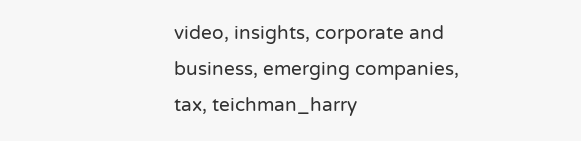video, insights, corporate and business, emerging companies, tax, teichman_harry